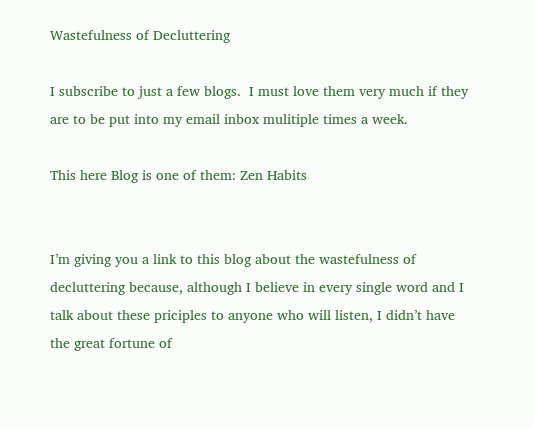Wastefulness of Decluttering

I subscribe to just a few blogs.  I must love them very much if they are to be put into my email inbox mulitiple times a week.

This here Blog is one of them: Zen Habits


I’m giving you a link to this blog about the wastefulness of decluttering because, although I believe in every single word and I talk about these priciples to anyone who will listen, I didn’t have the great fortune of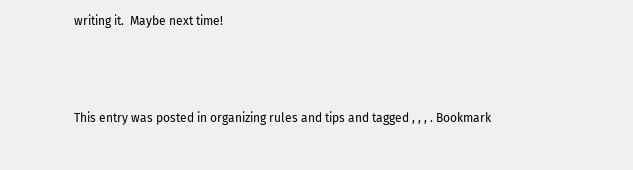writing it.  Maybe next time!



This entry was posted in organizing rules and tips and tagged , , , . Bookmark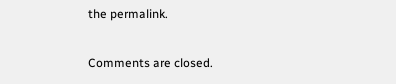the permalink.

Comments are closed.